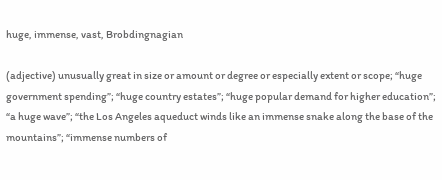huge, immense, vast, Brobdingnagian

(adjective) unusually great in size or amount or degree or especially extent or scope; “huge government spending”; “huge country estates”; “huge popular demand for higher education”; “a huge wave”; “the Los Angeles aqueduct winds like an immense snake along the base of the mountains”; “immense numbers of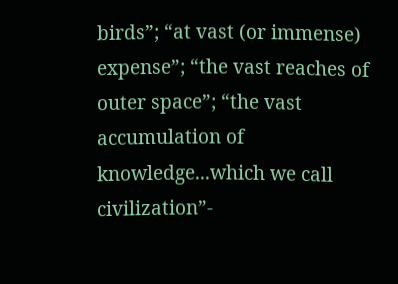birds”; “at vast (or immense) expense”; “the vast reaches of outer space”; “the vast accumulation of knowledge...which we call civilization”-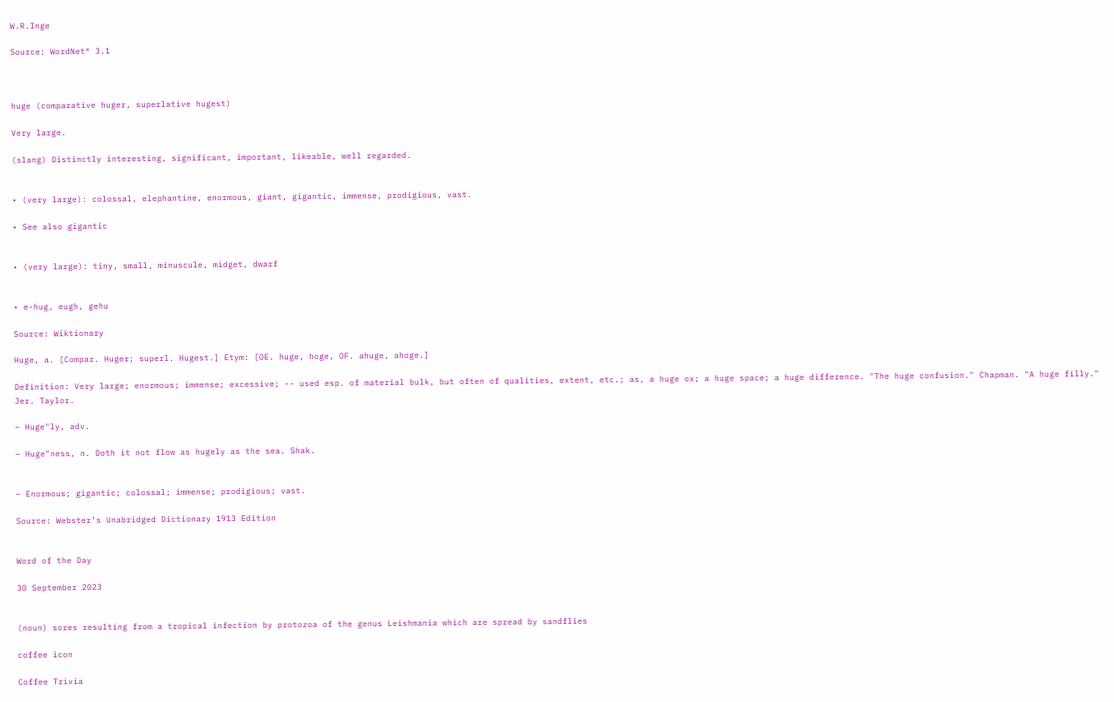W.R.Inge

Source: WordNet® 3.1



huge (comparative huger, superlative hugest)

Very large.

(slang) Distinctly interesting, significant, important, likeable, well regarded.


• (very large): colossal, elephantine, enormous, giant, gigantic, immense, prodigious, vast.

• See also gigantic


• (very large): tiny, small, minuscule, midget, dwarf


• e-hug, eugh, gehu

Source: Wiktionary

Huge, a. [Compar. Huger; superl. Hugest.] Etym: [OE. huge, hoge, OF. ahuge, ahoge.]

Definition: Very large; enormous; immense; excessive; -- used esp. of material bulk, but often of qualities, extent, etc.; as, a huge ox; a huge space; a huge difference. "The huge confusion." Chapman. "A huge filly." Jer. Taylor.

– Huge"ly, adv.

– Huge"ness, n. Doth it not flow as hugely as the sea. Shak.


– Enormous; gigantic; colossal; immense; prodigious; vast.

Source: Webster’s Unabridged Dictionary 1913 Edition


Word of the Day

30 September 2023


(noun) sores resulting from a tropical infection by protozoa of the genus Leishmania which are spread by sandflies

coffee icon

Coffee Trivia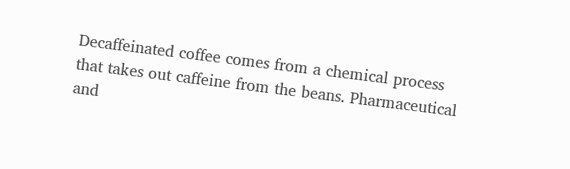Decaffeinated coffee comes from a chemical process that takes out caffeine from the beans. Pharmaceutical and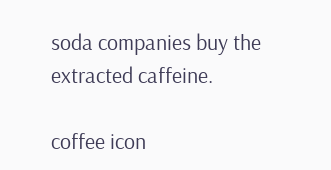soda companies buy the extracted caffeine.

coffee icon